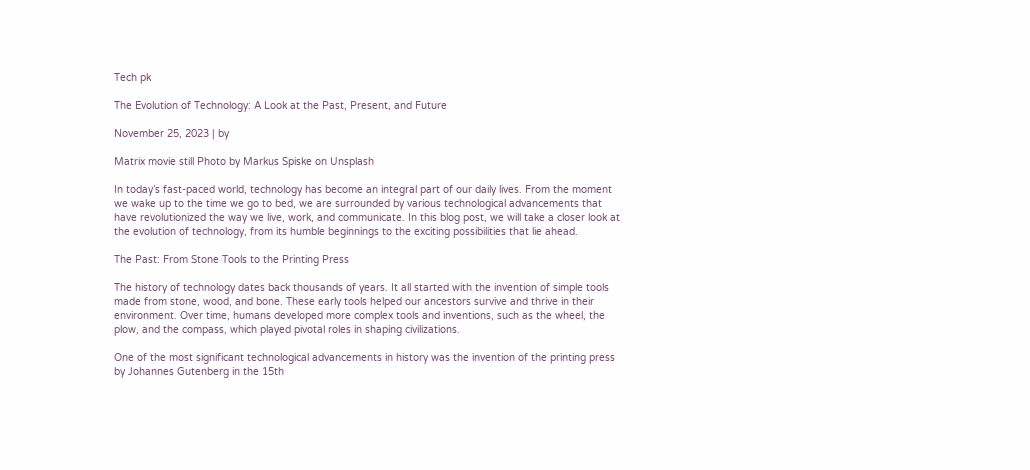Tech pk

The Evolution of Technology: A Look at the Past, Present, and Future

November 25, 2023 | by

Matrix movie still Photo by Markus Spiske on Unsplash

In today’s fast-paced world, technology has become an integral part of our daily lives. From the moment we wake up to the time we go to bed, we are surrounded by various technological advancements that have revolutionized the way we live, work, and communicate. In this blog post, we will take a closer look at the evolution of technology, from its humble beginnings to the exciting possibilities that lie ahead.

The Past: From Stone Tools to the Printing Press

The history of technology dates back thousands of years. It all started with the invention of simple tools made from stone, wood, and bone. These early tools helped our ancestors survive and thrive in their environment. Over time, humans developed more complex tools and inventions, such as the wheel, the plow, and the compass, which played pivotal roles in shaping civilizations.

One of the most significant technological advancements in history was the invention of the printing press by Johannes Gutenberg in the 15th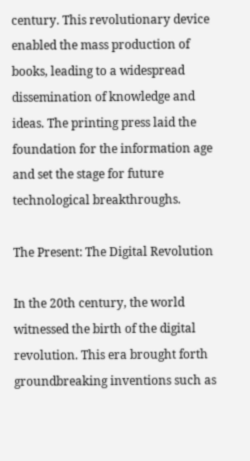century. This revolutionary device enabled the mass production of books, leading to a widespread dissemination of knowledge and ideas. The printing press laid the foundation for the information age and set the stage for future technological breakthroughs.

The Present: The Digital Revolution

In the 20th century, the world witnessed the birth of the digital revolution. This era brought forth groundbreaking inventions such as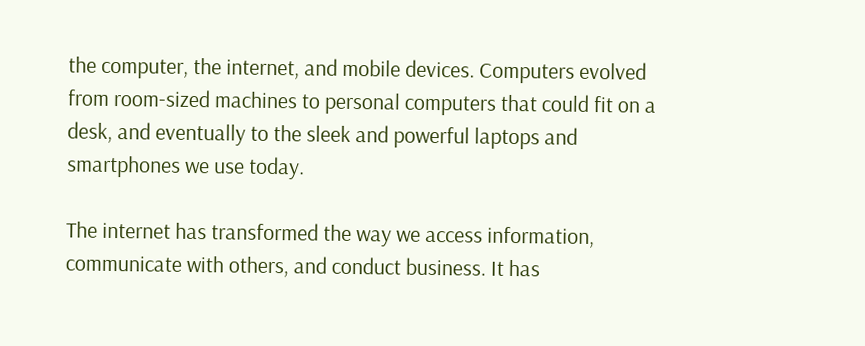the computer, the internet, and mobile devices. Computers evolved from room-sized machines to personal computers that could fit on a desk, and eventually to the sleek and powerful laptops and smartphones we use today.

The internet has transformed the way we access information, communicate with others, and conduct business. It has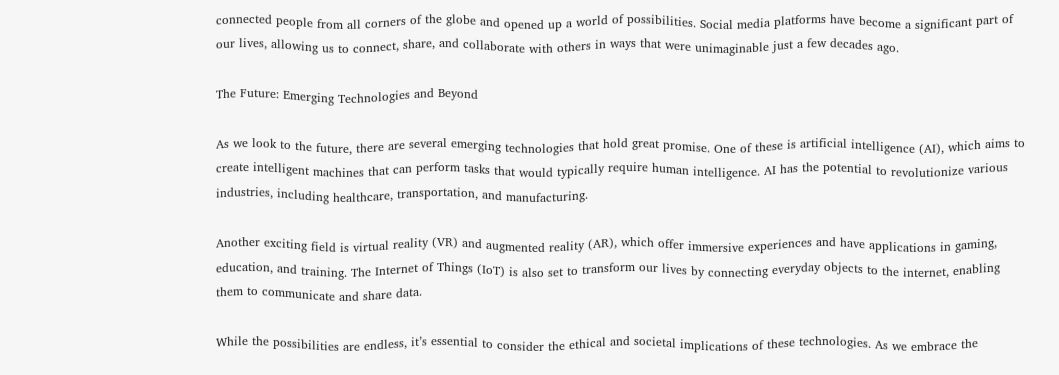connected people from all corners of the globe and opened up a world of possibilities. Social media platforms have become a significant part of our lives, allowing us to connect, share, and collaborate with others in ways that were unimaginable just a few decades ago.

The Future: Emerging Technologies and Beyond

As we look to the future, there are several emerging technologies that hold great promise. One of these is artificial intelligence (AI), which aims to create intelligent machines that can perform tasks that would typically require human intelligence. AI has the potential to revolutionize various industries, including healthcare, transportation, and manufacturing.

Another exciting field is virtual reality (VR) and augmented reality (AR), which offer immersive experiences and have applications in gaming, education, and training. The Internet of Things (IoT) is also set to transform our lives by connecting everyday objects to the internet, enabling them to communicate and share data.

While the possibilities are endless, it’s essential to consider the ethical and societal implications of these technologies. As we embrace the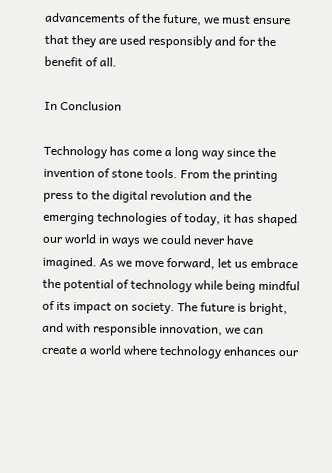advancements of the future, we must ensure that they are used responsibly and for the benefit of all.

In Conclusion

Technology has come a long way since the invention of stone tools. From the printing press to the digital revolution and the emerging technologies of today, it has shaped our world in ways we could never have imagined. As we move forward, let us embrace the potential of technology while being mindful of its impact on society. The future is bright, and with responsible innovation, we can create a world where technology enhances our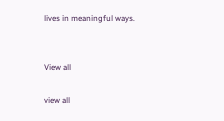lives in meaningful ways.


View all

view all